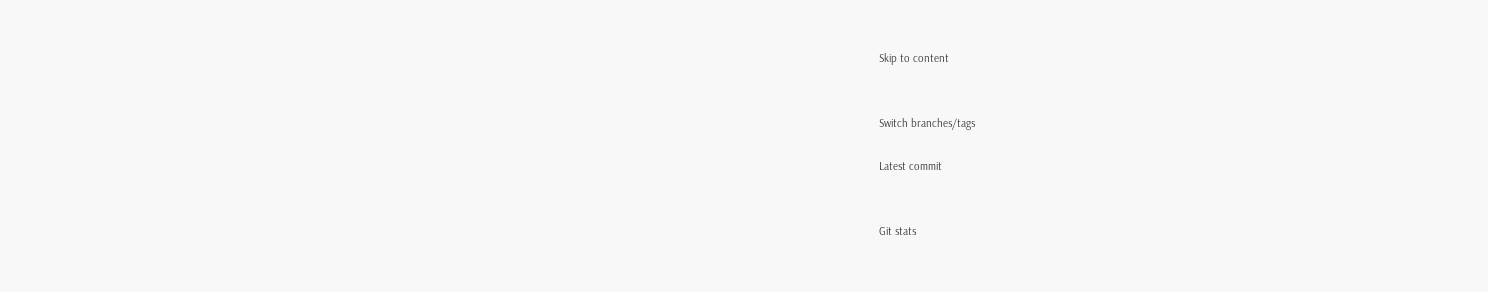Skip to content


Switch branches/tags

Latest commit


Git stats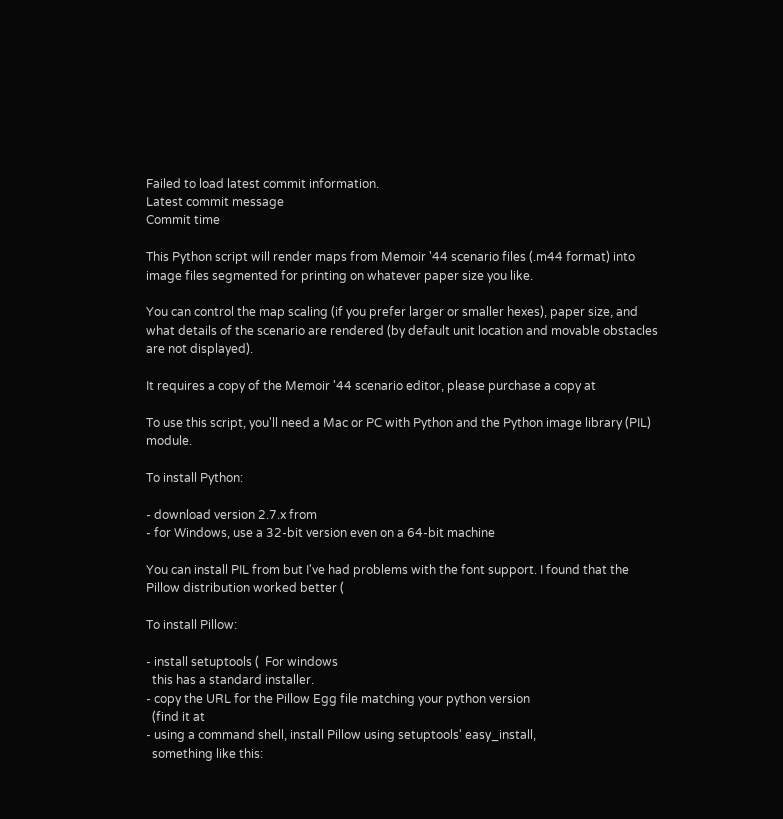Failed to load latest commit information.
Latest commit message
Commit time

This Python script will render maps from Memoir '44 scenario files (.m44 format) into image files segmented for printing on whatever paper size you like.

You can control the map scaling (if you prefer larger or smaller hexes), paper size, and what details of the scenario are rendered (by default unit location and movable obstacles are not displayed).

It requires a copy of the Memoir '44 scenario editor, please purchase a copy at

To use this script, you'll need a Mac or PC with Python and the Python image library (PIL) module.

To install Python:

- download version 2.7.x from
- for Windows, use a 32-bit version even on a 64-bit machine

You can install PIL from but I've had problems with the font support. I found that the Pillow distribution worked better (

To install Pillow:

- install setuptools (  For windows
  this has a standard installer.
- copy the URL for the Pillow Egg file matching your python version
  (find it at
- using a command shell, install Pillow using setuptools' easy_install,
  something like this: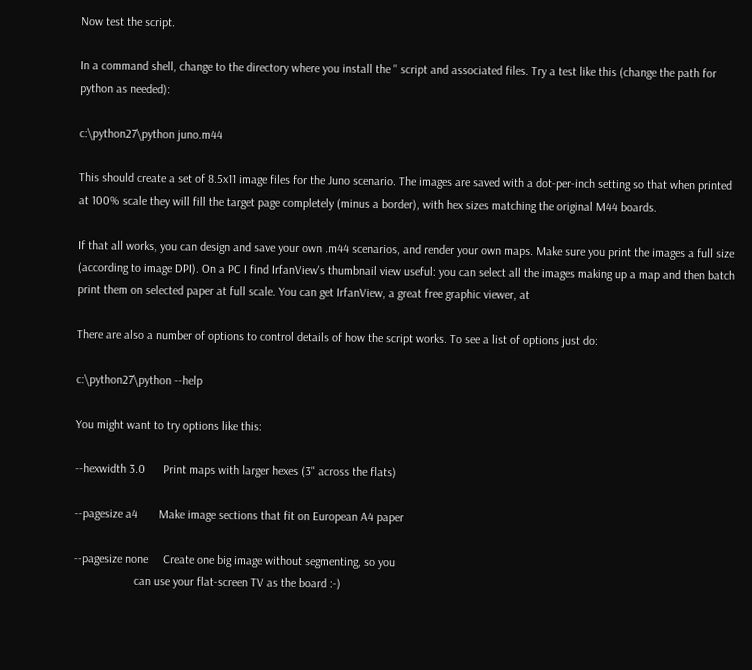Now test the script.

In a command shell, change to the directory where you install the '' script and associated files. Try a test like this (change the path for python as needed):

c:\python27\python juno.m44

This should create a set of 8.5x11 image files for the Juno scenario. The images are saved with a dot-per-inch setting so that when printed at 100% scale they will fill the target page completely (minus a border), with hex sizes matching the original M44 boards.

If that all works, you can design and save your own .m44 scenarios, and render your own maps. Make sure you print the images a full size (according to image DPI). On a PC I find IrfanView's thumbnail view useful: you can select all the images making up a map and then batch print them on selected paper at full scale. You can get IrfanView, a great free graphic viewer, at

There are also a number of options to control details of how the script works. To see a list of options just do:

c:\python27\python --help

You might want to try options like this:

--hexwidth 3.0      Print maps with larger hexes (3" across the flats)

--pagesize a4       Make image sections that fit on European A4 paper

--pagesize none     Create one big image without segmenting, so you
                    can use your flat-screen TV as the board :-)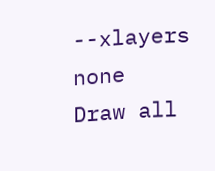--xlayers none      Draw all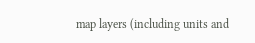map layers (including units and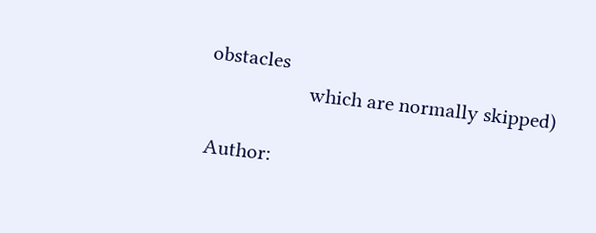obstacles
                    which are normally skipped)

Author: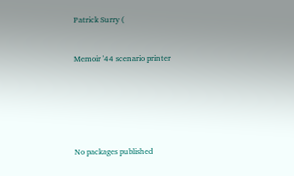Patrick Surry (


Memoir '44 scenario printer






No packages published